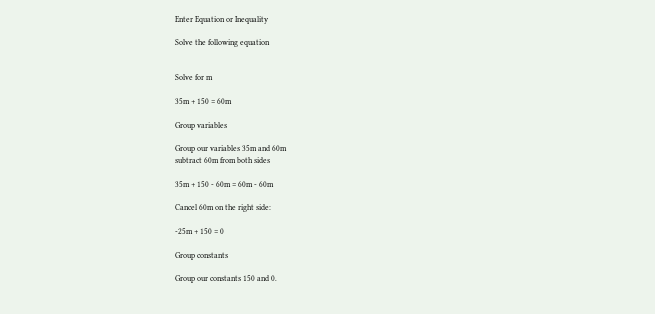Enter Equation or Inequality

Solve the following equation


Solve for m

35m + 150 = 60m

Group variables

Group our variables 35m and 60m
subtract 60m from both sides

35m + 150 - 60m = 60m - 60m

Cancel 60m on the right side:

-25m + 150 = 0

Group constants

Group our constants 150 and 0.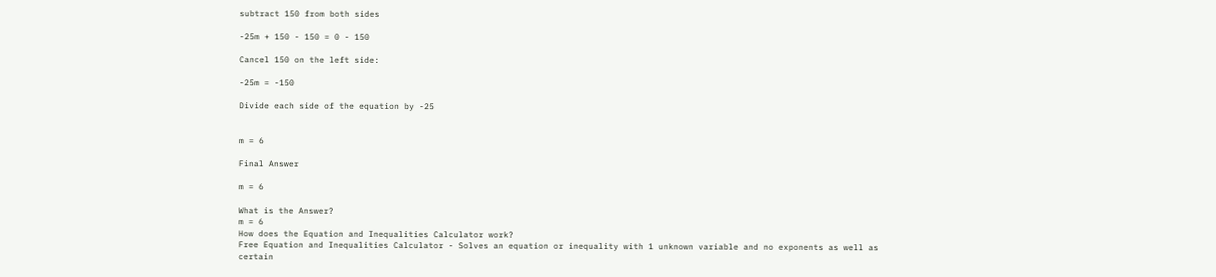subtract 150 from both sides

-25m + 150 - 150 = 0 - 150

Cancel 150 on the left side:

-25m = -150

Divide each side of the equation by -25


m = 6

Final Answer

m = 6

What is the Answer?
m = 6
How does the Equation and Inequalities Calculator work?
Free Equation and Inequalities Calculator - Solves an equation or inequality with 1 unknown variable and no exponents as well as certain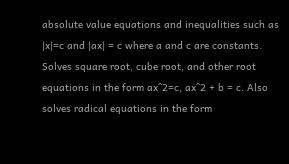absolute value equations and inequalities such as |x|=c and |ax| = c where a and c are constants. Solves square root, cube root, and other root equations in the form ax^2=c, ax^2 + b = c. Also solves radical equations in the form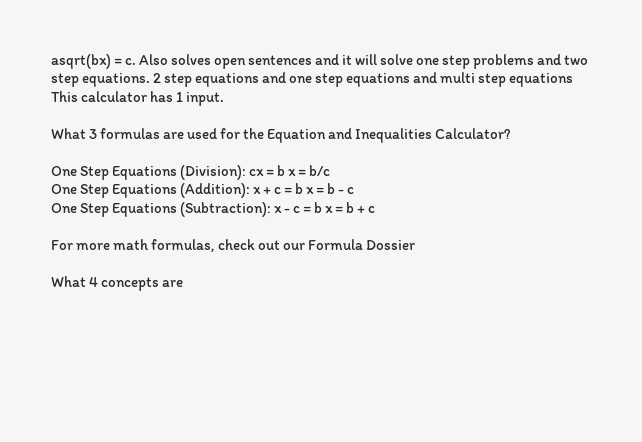asqrt(bx) = c. Also solves open sentences and it will solve one step problems and two step equations. 2 step equations and one step equations and multi step equations
This calculator has 1 input.

What 3 formulas are used for the Equation and Inequalities Calculator?

One Step Equations (Division): cx = b x = b/c
One Step Equations (Addition): x + c = b x = b - c
One Step Equations (Subtraction): x - c = b x = b + c

For more math formulas, check out our Formula Dossier

What 4 concepts are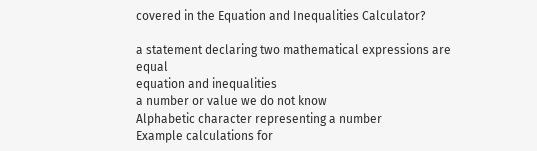covered in the Equation and Inequalities Calculator?

a statement declaring two mathematical expressions are equal
equation and inequalities
a number or value we do not know
Alphabetic character representing a number
Example calculations for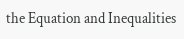the Equation and Inequalities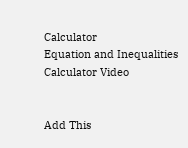Calculator
Equation and Inequalities Calculator Video


Add This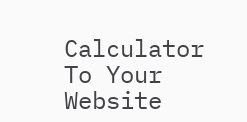Calculator To Your Website